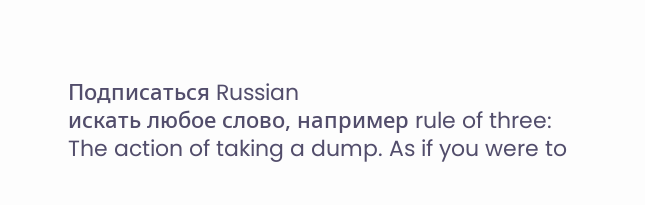Подписаться Russian
искать любое слово, например rule of three:
The action of taking a dump. As if you were to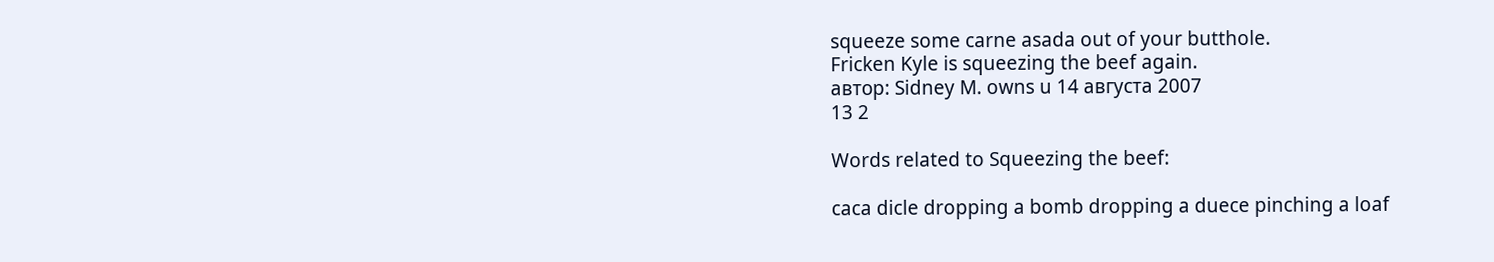squeeze some carne asada out of your butthole.
Fricken Kyle is squeezing the beef again.
автор: Sidney M. owns u 14 августа 2007
13 2

Words related to Squeezing the beef:

caca dicle dropping a bomb dropping a duece pinching a loaf